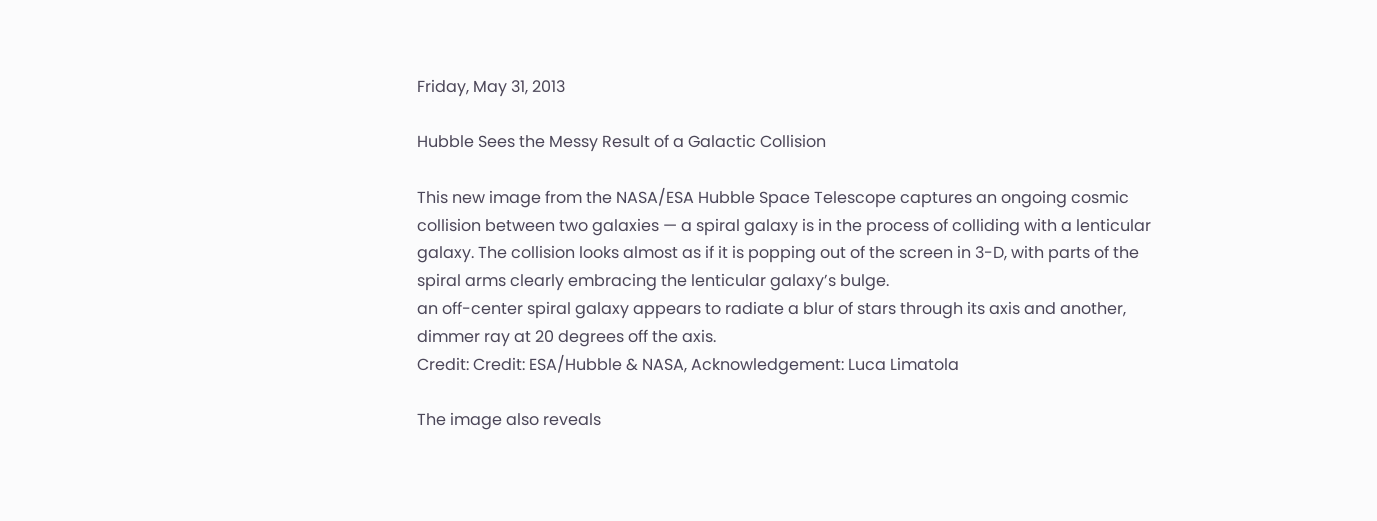Friday, May 31, 2013

Hubble Sees the Messy Result of a Galactic Collision

This new image from the NASA/ESA Hubble Space Telescope captures an ongoing cosmic collision between two galaxies — a spiral galaxy is in the process of colliding with a lenticular galaxy. The collision looks almost as if it is popping out of the screen in 3-D, with parts of the spiral arms clearly embracing the lenticular galaxy’s bulge.
an off-center spiral galaxy appears to radiate a blur of stars through its axis and another, dimmer ray at 20 degrees off the axis.
Credit: Credit: ESA/Hubble & NASA, Acknowledgement: Luca Limatola

The image also reveals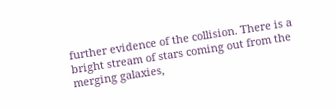further evidence of the collision. There is a bright stream of stars coming out from the merging galaxies,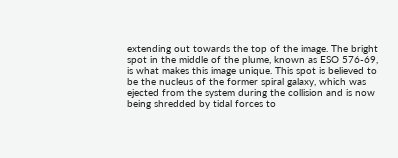extending out towards the top of the image. The bright spot in the middle of the plume, known as ESO 576-69, is what makes this image unique. This spot is believed to be the nucleus of the former spiral galaxy, which was ejected from the system during the collision and is now being shredded by tidal forces to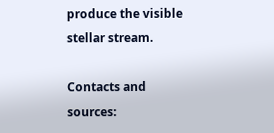produce the visible stellar stream.

Contacts and sources: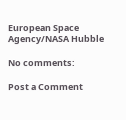European Space Agency/NASA Hubble

No comments:

Post a Comment